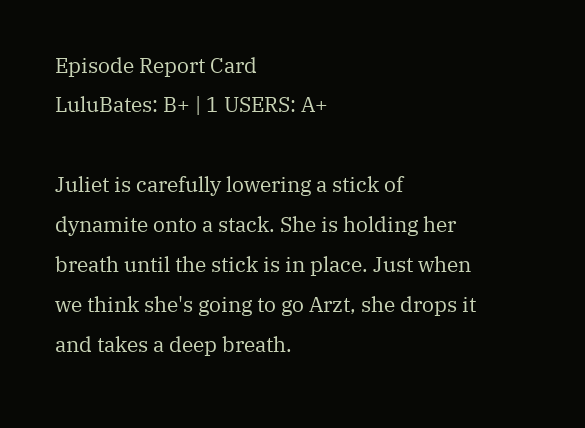Episode Report Card
LuluBates: B+ | 1 USERS: A+

Juliet is carefully lowering a stick of dynamite onto a stack. She is holding her breath until the stick is in place. Just when we think she's going to go Arzt, she drops it and takes a deep breath.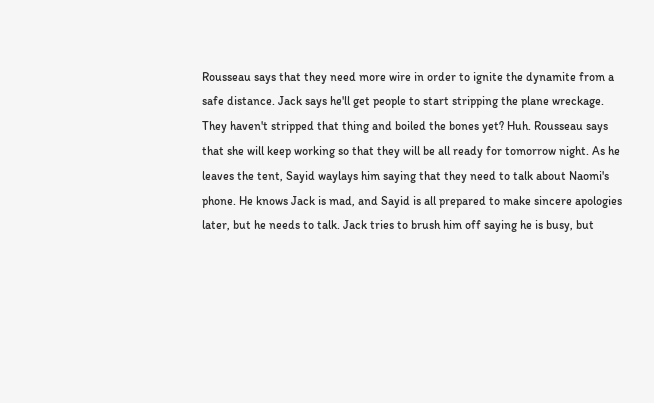Rousseau says that they need more wire in order to ignite the dynamite from a safe distance. Jack says he'll get people to start stripping the plane wreckage. They haven't stripped that thing and boiled the bones yet? Huh. Rousseau says that she will keep working so that they will be all ready for tomorrow night. As he leaves the tent, Sayid waylays him saying that they need to talk about Naomi's phone. He knows Jack is mad, and Sayid is all prepared to make sincere apologies later, but he needs to talk. Jack tries to brush him off saying he is busy, but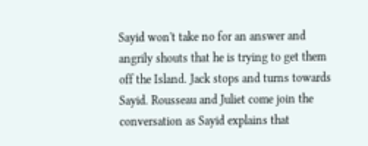Sayid won't take no for an answer and angrily shouts that he is trying to get them off the Island. Jack stops and turns towards Sayid. Rousseau and Juliet come join the conversation as Sayid explains that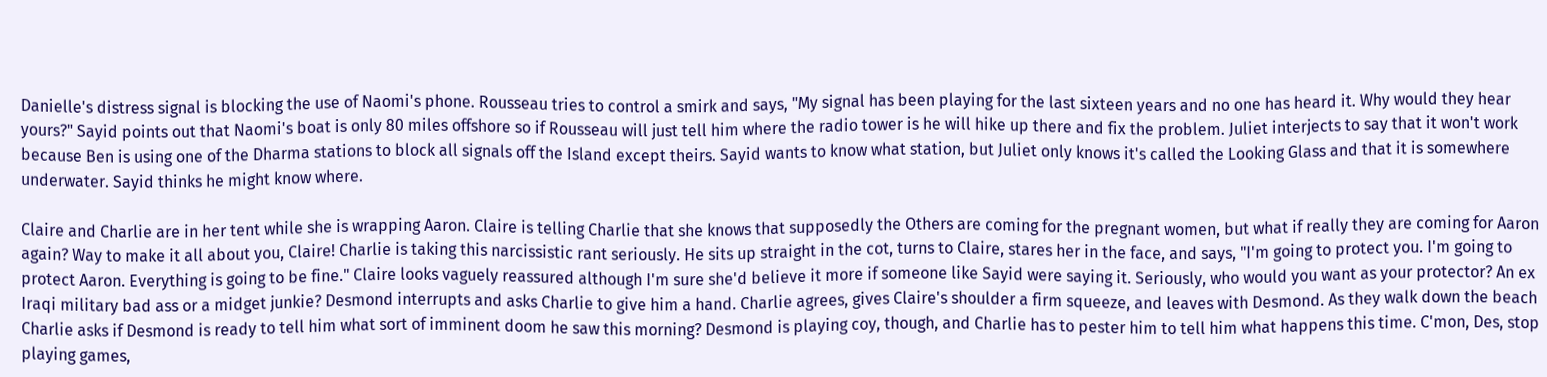Danielle's distress signal is blocking the use of Naomi's phone. Rousseau tries to control a smirk and says, "My signal has been playing for the last sixteen years and no one has heard it. Why would they hear yours?" Sayid points out that Naomi's boat is only 80 miles offshore so if Rousseau will just tell him where the radio tower is he will hike up there and fix the problem. Juliet interjects to say that it won't work because Ben is using one of the Dharma stations to block all signals off the Island except theirs. Sayid wants to know what station, but Juliet only knows it's called the Looking Glass and that it is somewhere underwater. Sayid thinks he might know where.

Claire and Charlie are in her tent while she is wrapping Aaron. Claire is telling Charlie that she knows that supposedly the Others are coming for the pregnant women, but what if really they are coming for Aaron again? Way to make it all about you, Claire! Charlie is taking this narcissistic rant seriously. He sits up straight in the cot, turns to Claire, stares her in the face, and says, "I'm going to protect you. I'm going to protect Aaron. Everything is going to be fine." Claire looks vaguely reassured although I'm sure she'd believe it more if someone like Sayid were saying it. Seriously, who would you want as your protector? An ex Iraqi military bad ass or a midget junkie? Desmond interrupts and asks Charlie to give him a hand. Charlie agrees, gives Claire's shoulder a firm squeeze, and leaves with Desmond. As they walk down the beach Charlie asks if Desmond is ready to tell him what sort of imminent doom he saw this morning? Desmond is playing coy, though, and Charlie has to pester him to tell him what happens this time. C'mon, Des, stop playing games,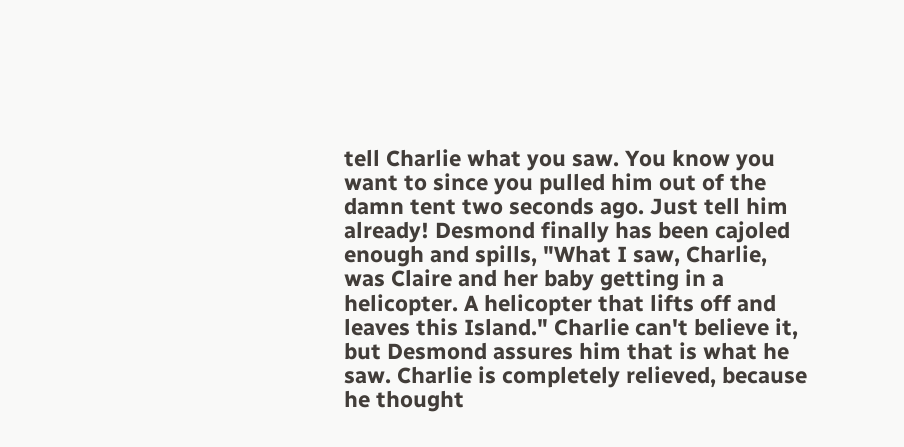tell Charlie what you saw. You know you want to since you pulled him out of the damn tent two seconds ago. Just tell him already! Desmond finally has been cajoled enough and spills, "What I saw, Charlie, was Claire and her baby getting in a helicopter. A helicopter that lifts off and leaves this Island." Charlie can't believe it, but Desmond assures him that is what he saw. Charlie is completely relieved, because he thought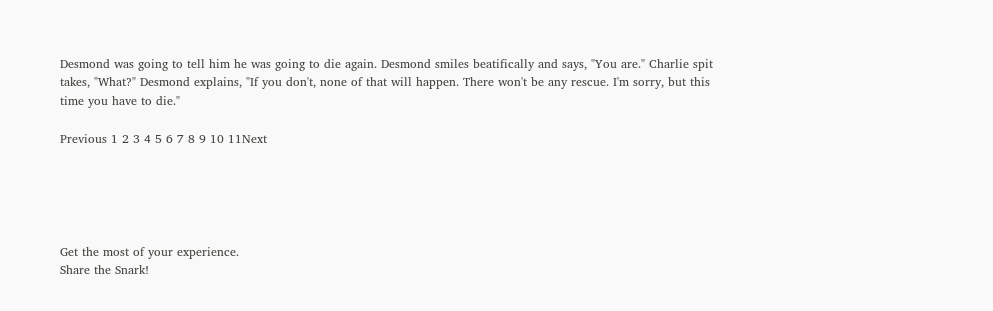Desmond was going to tell him he was going to die again. Desmond smiles beatifically and says, "You are." Charlie spit takes, "What?" Desmond explains, "If you don't, none of that will happen. There won't be any rescue. I'm sorry, but this time you have to die."

Previous 1 2 3 4 5 6 7 8 9 10 11Next





Get the most of your experience.
Share the Snark!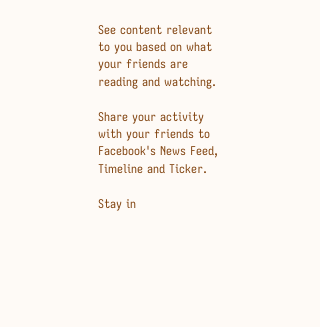See content relevant to you based on what your friends are reading and watching.

Share your activity with your friends to Facebook's News Feed, Timeline and Ticker.

Stay in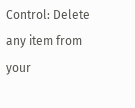Control: Delete any item from your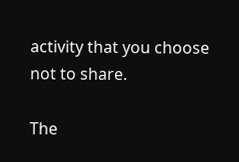activity that you choose not to share.

The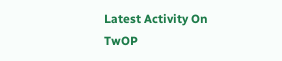Latest Activity On TwOP